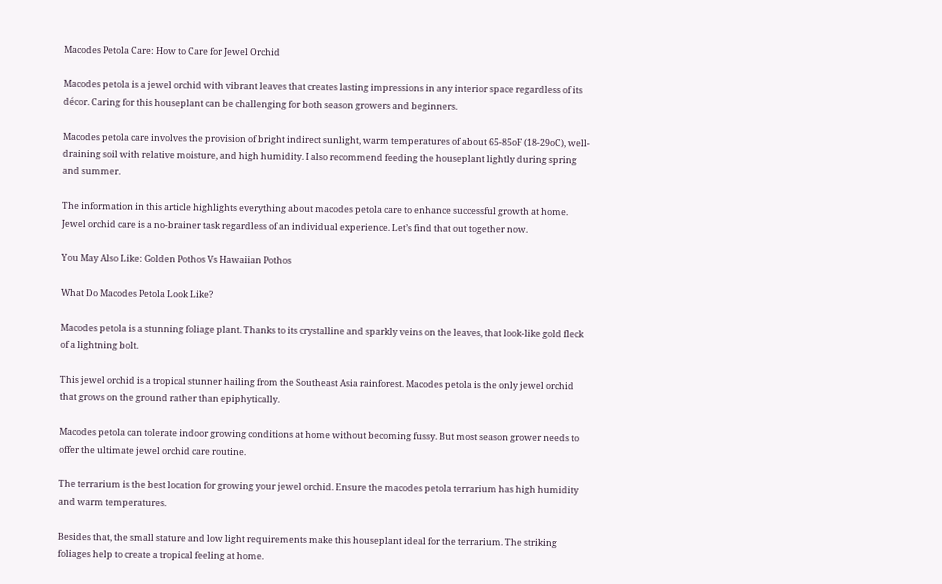Macodes Petola Care: How to Care for Jewel Orchid

Macodes petola is a jewel orchid with vibrant leaves that creates lasting impressions in any interior space regardless of its décor. Caring for this houseplant can be challenging for both season growers and beginners.

Macodes petola care involves the provision of bright indirect sunlight, warm temperatures of about 65-85oF (18-29oC), well-draining soil with relative moisture, and high humidity. I also recommend feeding the houseplant lightly during spring and summer.

The information in this article highlights everything about macodes petola care to enhance successful growth at home. Jewel orchid care is a no-brainer task regardless of an individual experience. Let’s find that out together now.

You May Also Like: Golden Pothos Vs Hawaiian Pothos

What Do Macodes Petola Look Like?

Macodes petola is a stunning foliage plant. Thanks to its crystalline and sparkly veins on the leaves, that look-like gold fleck of a lightning bolt.

This jewel orchid is a tropical stunner hailing from the Southeast Asia rainforest. Macodes petola is the only jewel orchid that grows on the ground rather than epiphytically.

Macodes petola can tolerate indoor growing conditions at home without becoming fussy. But most season grower needs to offer the ultimate jewel orchid care routine.

The terrarium is the best location for growing your jewel orchid. Ensure the macodes petola terrarium has high humidity and warm temperatures.

Besides that, the small stature and low light requirements make this houseplant ideal for the terrarium. The striking foliages help to create a tropical feeling at home.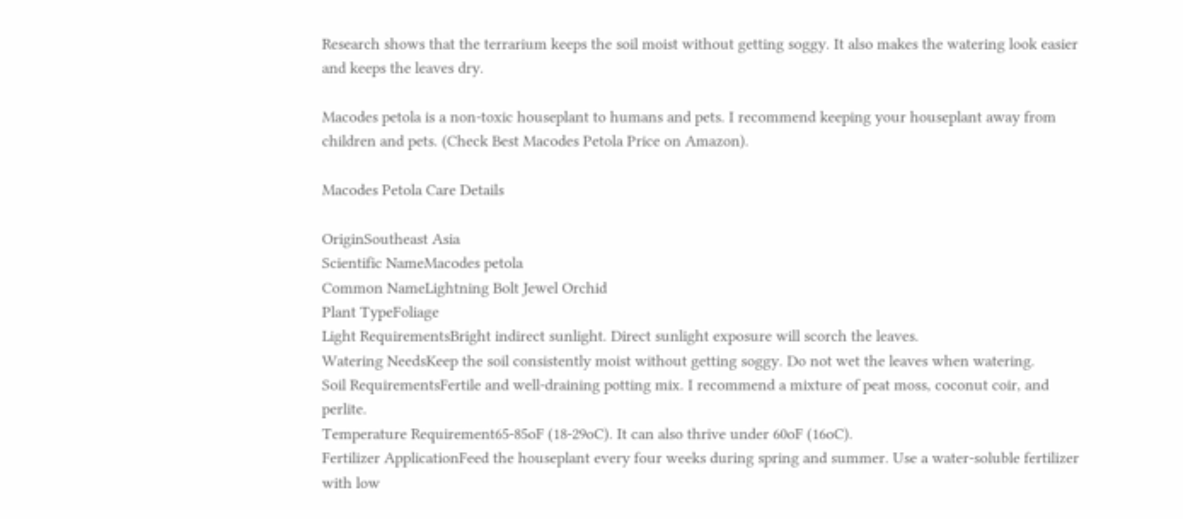Research shows that the terrarium keeps the soil moist without getting soggy. It also makes the watering look easier and keeps the leaves dry.

Macodes petola is a non-toxic houseplant to humans and pets. I recommend keeping your houseplant away from children and pets. (Check Best Macodes Petola Price on Amazon).

Macodes Petola Care Details

OriginSoutheast Asia
Scientific NameMacodes petola
Common NameLightning Bolt Jewel Orchid
Plant TypeFoliage
Light RequirementsBright indirect sunlight. Direct sunlight exposure will scorch the leaves.
Watering NeedsKeep the soil consistently moist without getting soggy. Do not wet the leaves when watering.
Soil RequirementsFertile and well-draining potting mix. I recommend a mixture of peat moss, coconut coir, and perlite.
Temperature Requirement65-85oF (18-29oC). It can also thrive under 60oF (16oC).
Fertilizer ApplicationFeed the houseplant every four weeks during spring and summer. Use a water-soluble fertilizer with low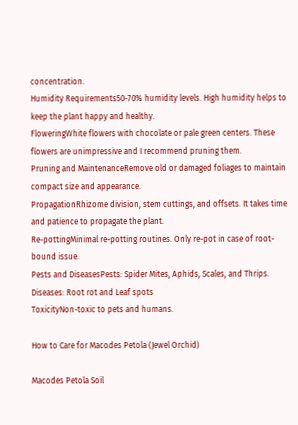concentration.
Humidity Requirements50-70% humidity levels. High humidity helps to keep the plant happy and healthy.
FloweringWhite flowers with chocolate or pale green centers. These flowers are unimpressive and I recommend pruning them.
Pruning and MaintenanceRemove old or damaged foliages to maintain compact size and appearance.
PropagationRhizome division, stem cuttings, and offsets. It takes time and patience to propagate the plant.
Re-pottingMinimal re-potting routines. Only re-pot in case of root-bound issue.
Pests and DiseasesPests: Spider Mites, Aphids, Scales, and Thrips. Diseases: Root rot and Leaf spots
ToxicityNon-toxic to pets and humans.

How to Care for Macodes Petola (Jewel Orchid)

Macodes Petola Soil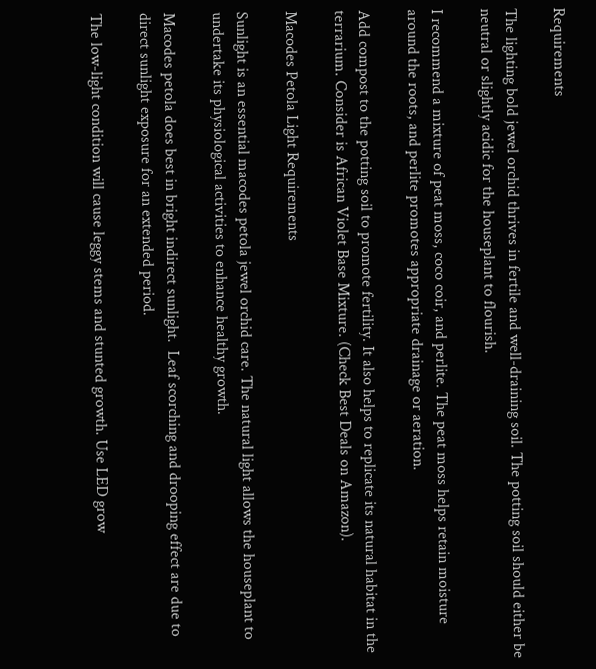Requirements

The lighting bold jewel orchid thrives in fertile and well-draining soil. The potting soil should either be neutral or slightly acidic for the houseplant to flourish.

I recommend a mixture of peat moss, coco coir, and perlite. The peat moss helps retain moisture around the roots, and perlite promotes appropriate drainage or aeration.

Add compost to the potting soil to promote fertility. It also helps to replicate its natural habitat in the terrarium. Consider is African Violet Base Mixture. (Check Best Deals on Amazon).

Macodes Petola Light Requirements

Sunlight is an essential macodes petola jewel orchid care. The natural light allows the houseplant to undertake its physiological activities to enhance healthy growth.

Macodes petola does best in bright indirect sunlight.  Leaf scorching and drooping effect are due to direct sunlight exposure for an extended period.

The low-light condition will cause leggy stems and stunted growth. Use LED grow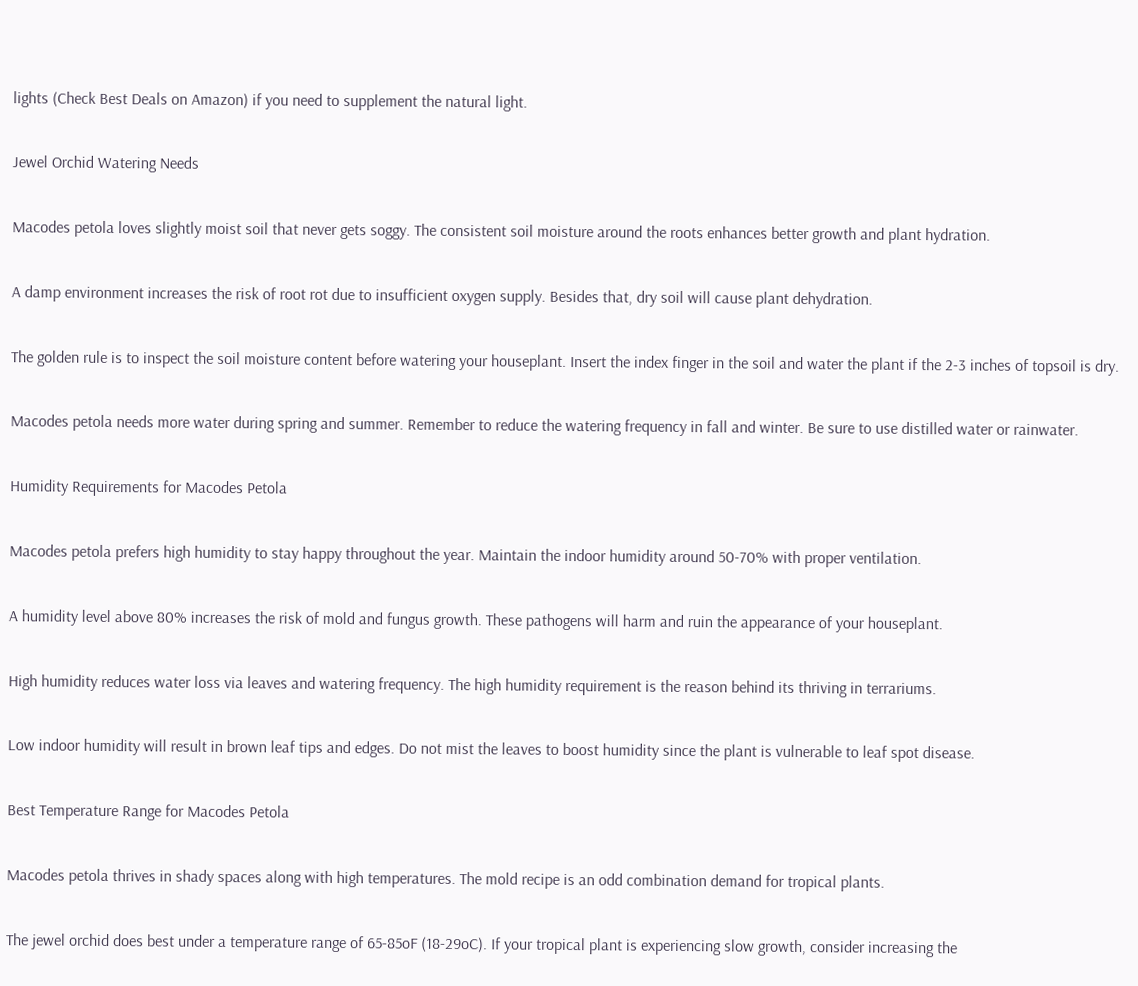lights (Check Best Deals on Amazon) if you need to supplement the natural light.

Jewel Orchid Watering Needs

Macodes petola loves slightly moist soil that never gets soggy. The consistent soil moisture around the roots enhances better growth and plant hydration.

A damp environment increases the risk of root rot due to insufficient oxygen supply. Besides that, dry soil will cause plant dehydration.

The golden rule is to inspect the soil moisture content before watering your houseplant. Insert the index finger in the soil and water the plant if the 2-3 inches of topsoil is dry.

Macodes petola needs more water during spring and summer. Remember to reduce the watering frequency in fall and winter. Be sure to use distilled water or rainwater.

Humidity Requirements for Macodes Petola

Macodes petola prefers high humidity to stay happy throughout the year. Maintain the indoor humidity around 50-70% with proper ventilation.

A humidity level above 80% increases the risk of mold and fungus growth. These pathogens will harm and ruin the appearance of your houseplant.

High humidity reduces water loss via leaves and watering frequency. The high humidity requirement is the reason behind its thriving in terrariums.

Low indoor humidity will result in brown leaf tips and edges. Do not mist the leaves to boost humidity since the plant is vulnerable to leaf spot disease.

Best Temperature Range for Macodes Petola

Macodes petola thrives in shady spaces along with high temperatures. The mold recipe is an odd combination demand for tropical plants.

The jewel orchid does best under a temperature range of 65-85oF (18-29oC). If your tropical plant is experiencing slow growth, consider increasing the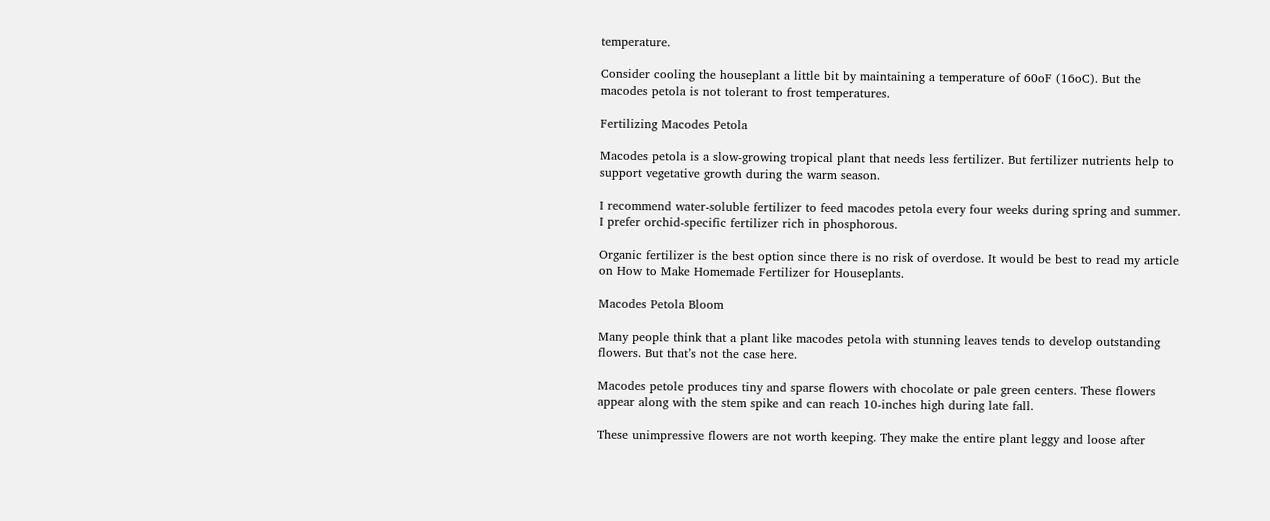temperature.

Consider cooling the houseplant a little bit by maintaining a temperature of 60oF (16oC). But the macodes petola is not tolerant to frost temperatures.

Fertilizing Macodes Petola

Macodes petola is a slow-growing tropical plant that needs less fertilizer. But fertilizer nutrients help to support vegetative growth during the warm season.

I recommend water-soluble fertilizer to feed macodes petola every four weeks during spring and summer. I prefer orchid-specific fertilizer rich in phosphorous.

Organic fertilizer is the best option since there is no risk of overdose. It would be best to read my article on How to Make Homemade Fertilizer for Houseplants.

Macodes Petola Bloom

Many people think that a plant like macodes petola with stunning leaves tends to develop outstanding flowers. But that’s not the case here.

Macodes petole produces tiny and sparse flowers with chocolate or pale green centers. These flowers appear along with the stem spike and can reach 10-inches high during late fall.

These unimpressive flowers are not worth keeping. They make the entire plant leggy and loose after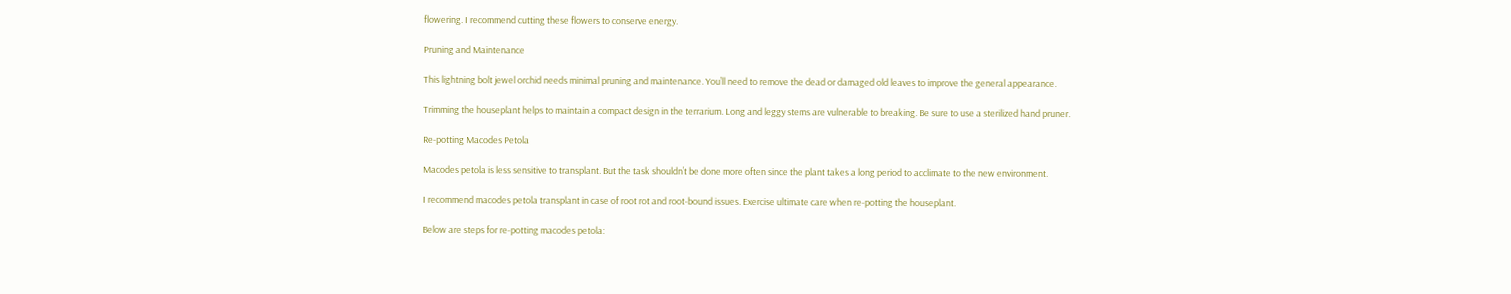flowering. I recommend cutting these flowers to conserve energy.

Pruning and Maintenance

This lightning bolt jewel orchid needs minimal pruning and maintenance. You’ll need to remove the dead or damaged old leaves to improve the general appearance.

Trimming the houseplant helps to maintain a compact design in the terrarium. Long and leggy stems are vulnerable to breaking. Be sure to use a sterilized hand pruner.

Re-potting Macodes Petola

Macodes petola is less sensitive to transplant. But the task shouldn’t be done more often since the plant takes a long period to acclimate to the new environment.

I recommend macodes petola transplant in case of root rot and root-bound issues. Exercise ultimate care when re-potting the houseplant.

Below are steps for re-potting macodes petola: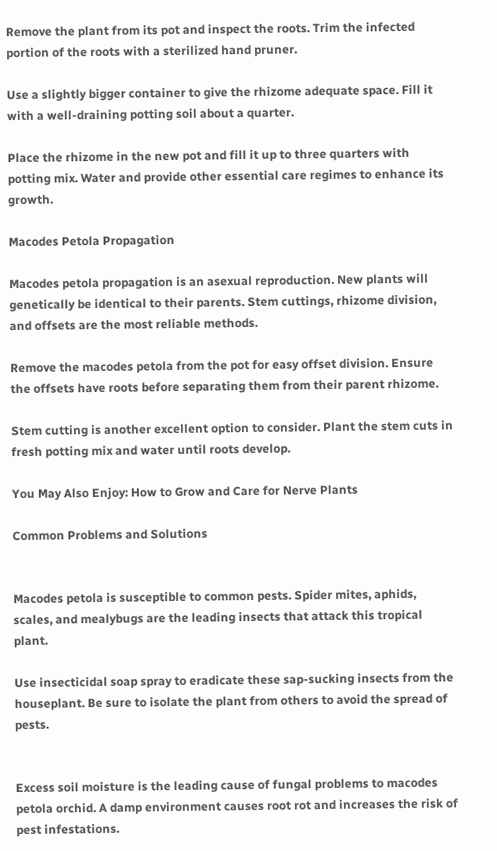Remove the plant from its pot and inspect the roots. Trim the infected portion of the roots with a sterilized hand pruner.

Use a slightly bigger container to give the rhizome adequate space. Fill it with a well-draining potting soil about a quarter.

Place the rhizome in the new pot and fill it up to three quarters with potting mix. Water and provide other essential care regimes to enhance its growth.

Macodes Petola Propagation

Macodes petola propagation is an asexual reproduction. New plants will genetically be identical to their parents. Stem cuttings, rhizome division, and offsets are the most reliable methods.

Remove the macodes petola from the pot for easy offset division. Ensure the offsets have roots before separating them from their parent rhizome.

Stem cutting is another excellent option to consider. Plant the stem cuts in fresh potting mix and water until roots develop.

You May Also Enjoy: How to Grow and Care for Nerve Plants

Common Problems and Solutions


Macodes petola is susceptible to common pests. Spider mites, aphids, scales, and mealybugs are the leading insects that attack this tropical plant.

Use insecticidal soap spray to eradicate these sap-sucking insects from the houseplant. Be sure to isolate the plant from others to avoid the spread of pests.


Excess soil moisture is the leading cause of fungal problems to macodes petola orchid. A damp environment causes root rot and increases the risk of pest infestations.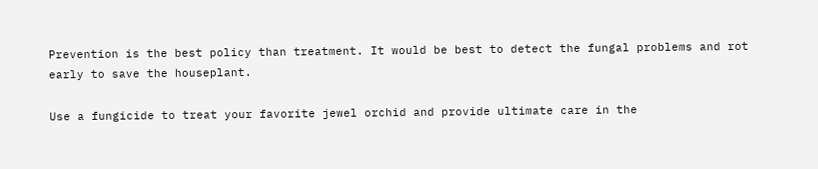Prevention is the best policy than treatment. It would be best to detect the fungal problems and rot early to save the houseplant.

Use a fungicide to treat your favorite jewel orchid and provide ultimate care in the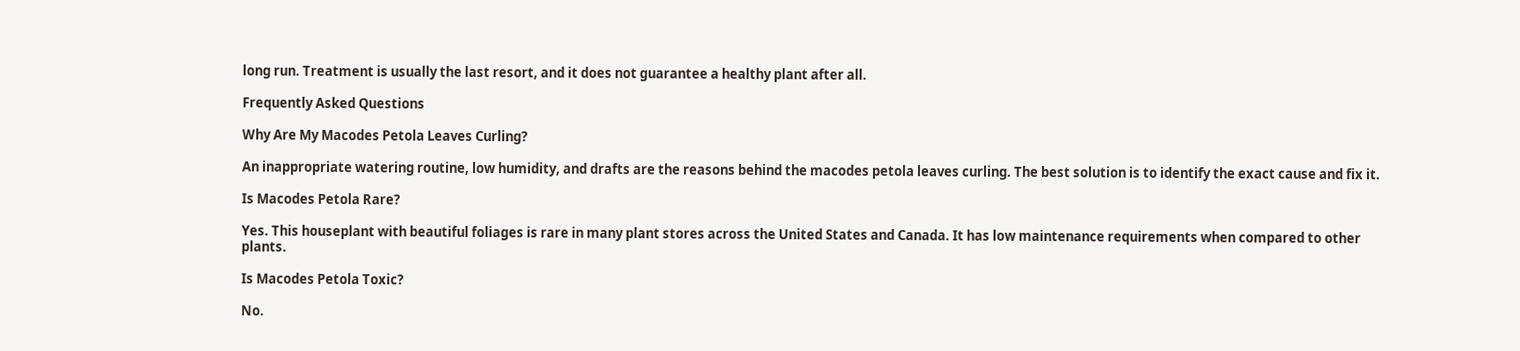long run. Treatment is usually the last resort, and it does not guarantee a healthy plant after all.

Frequently Asked Questions

Why Are My Macodes Petola Leaves Curling?

An inappropriate watering routine, low humidity, and drafts are the reasons behind the macodes petola leaves curling. The best solution is to identify the exact cause and fix it.

Is Macodes Petola Rare?

Yes. This houseplant with beautiful foliages is rare in many plant stores across the United States and Canada. It has low maintenance requirements when compared to other plants.

Is Macodes Petola Toxic?

No.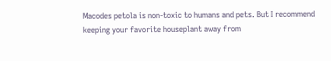Macodes petola is non-toxic to humans and pets. But I recommend keeping your favorite houseplant away from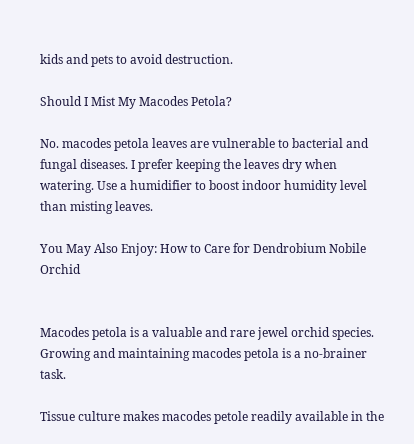kids and pets to avoid destruction.

Should I Mist My Macodes Petola?

No. macodes petola leaves are vulnerable to bacterial and fungal diseases. I prefer keeping the leaves dry when watering. Use a humidifier to boost indoor humidity level than misting leaves.

You May Also Enjoy: How to Care for Dendrobium Nobile Orchid


Macodes petola is a valuable and rare jewel orchid species. Growing and maintaining macodes petola is a no-brainer task.

Tissue culture makes macodes petole readily available in the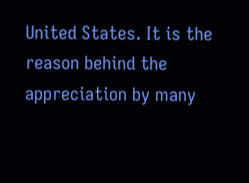United States. It is the reason behind the appreciation by many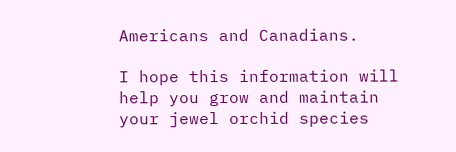Americans and Canadians.

I hope this information will help you grow and maintain your jewel orchid species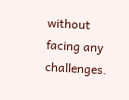without facing any challenges.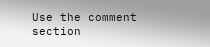Use the comment section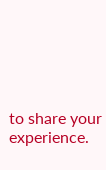to share your experience.